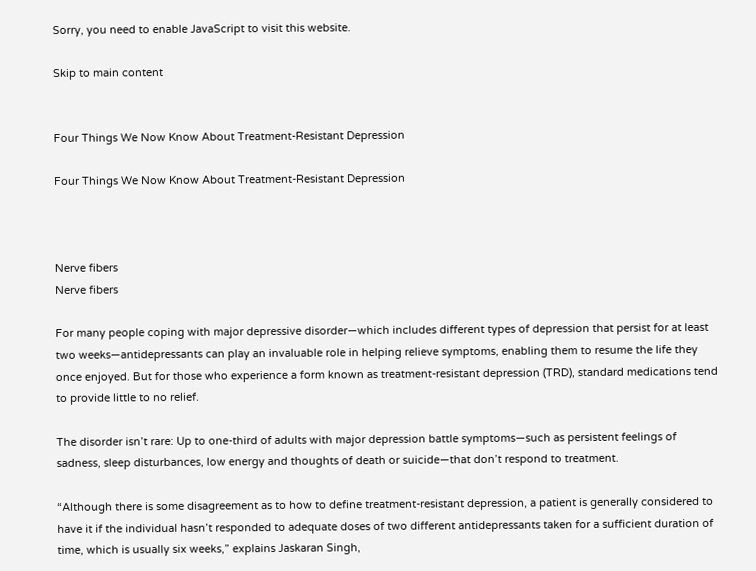Sorry, you need to enable JavaScript to visit this website.

Skip to main content


Four Things We Now Know About Treatment-Resistant Depression

Four Things We Now Know About Treatment-Resistant Depression



Nerve fibers
Nerve fibers

For many people coping with major depressive disorder—which includes different types of depression that persist for at least two weeks—antidepressants can play an invaluable role in helping relieve symptoms, enabling them to resume the life they once enjoyed. But for those who experience a form known as treatment-resistant depression (TRD), standard medications tend to provide little to no relief.

The disorder isn’t rare: Up to one-third of adults with major depression battle symptoms—such as persistent feelings of sadness, sleep disturbances, low energy and thoughts of death or suicide—that don’t respond to treatment.

“Although there is some disagreement as to how to define treatment-resistant depression, a patient is generally considered to have it if the individual hasn’t responded to adequate doses of two different antidepressants taken for a sufficient duration of time, which is usually six weeks,” explains Jaskaran Singh,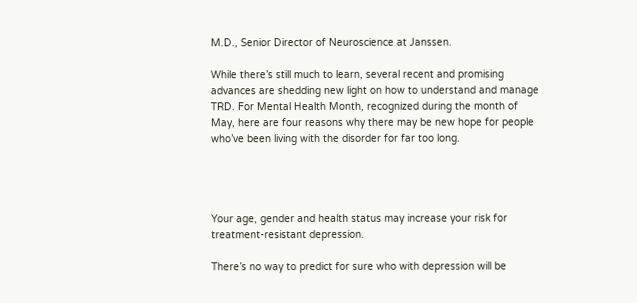M.D., Senior Director of Neuroscience at Janssen.

While there’s still much to learn, several recent and promising advances are shedding new light on how to understand and manage TRD. For Mental Health Month, recognized during the month of May, here are four reasons why there may be new hope for people who’ve been living with the disorder for far too long.




Your age, gender and health status may increase your risk for treatment-resistant depression.

There’s no way to predict for sure who with depression will be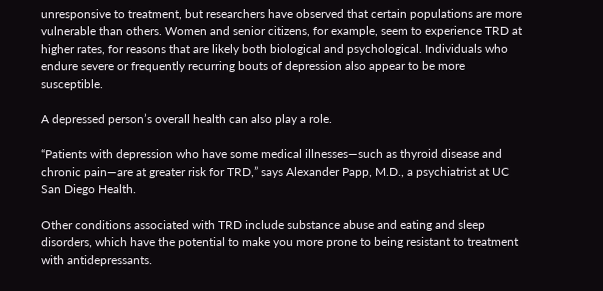unresponsive to treatment, but researchers have observed that certain populations are more vulnerable than others. Women and senior citizens, for example, seem to experience TRD at higher rates, for reasons that are likely both biological and psychological. Individuals who endure severe or frequently recurring bouts of depression also appear to be more susceptible.

A depressed person’s overall health can also play a role.

“Patients with depression who have some medical illnesses—such as thyroid disease and chronic pain—are at greater risk for TRD,” says Alexander Papp, M.D., a psychiatrist at UC San Diego Health.

Other conditions associated with TRD include substance abuse and eating and sleep disorders, which have the potential to make you more prone to being resistant to treatment with antidepressants.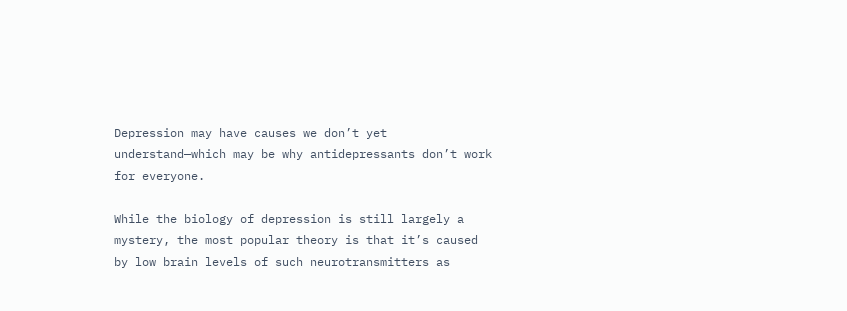Depression may have causes we don’t yet understand—which may be why antidepressants don’t work for everyone.

While the biology of depression is still largely a mystery, the most popular theory is that it’s caused by low brain levels of such neurotransmitters as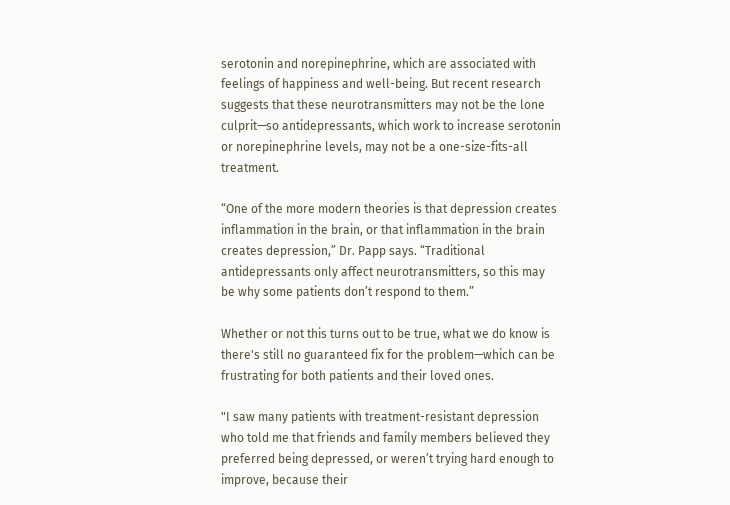serotonin and norepinephrine, which are associated with feelings of happiness and well-being. But recent research suggests that these neurotransmitters may not be the lone culprit—so antidepressants, which work to increase serotonin or norepinephrine levels, may not be a one-size-fits-all treatment.

“One of the more modern theories is that depression creates inflammation in the brain, or that inflammation in the brain creates depression,” Dr. Papp says. “Traditional antidepressants only affect neurotransmitters, so this may be why some patients don’t respond to them.”

Whether or not this turns out to be true, what we do know is there's still no guaranteed fix for the problem—which can be frustrating for both patients and their loved ones.

"I saw many patients with treatment-resistant depression who told me that friends and family members believed they preferred being depressed, or weren’t trying hard enough to improve, because their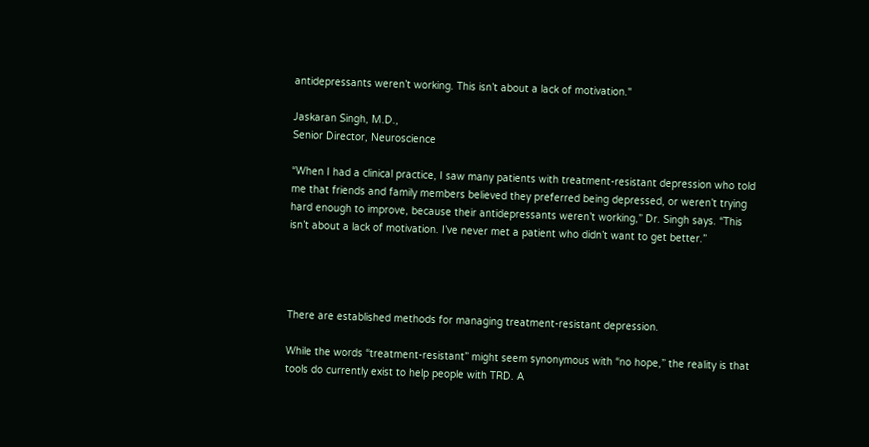antidepressants weren’t working. This isn’t about a lack of motivation."

Jaskaran Singh, M.D.,
Senior Director, Neuroscience

“When I had a clinical practice, I saw many patients with treatment-resistant depression who told me that friends and family members believed they preferred being depressed, or weren’t trying hard enough to improve, because their antidepressants weren’t working,” Dr. Singh says. “This isn’t about a lack of motivation. I’ve never met a patient who didn’t want to get better.”




There are established methods for managing treatment-resistant depression.

While the words “treatment-resistant” might seem synonymous with “no hope,” the reality is that tools do currently exist to help people with TRD. A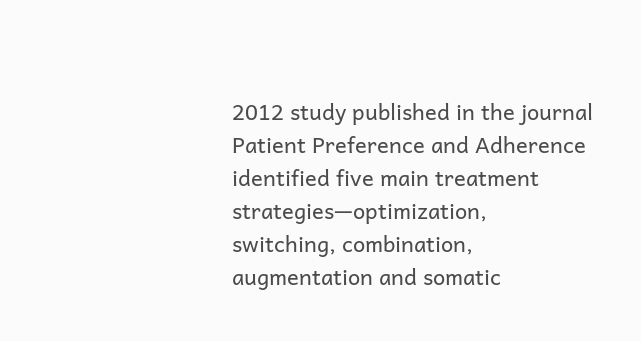2012 study published in the journal Patient Preference and Adherence identified five main treatment strategies—optimization, switching, combination, augmentation and somatic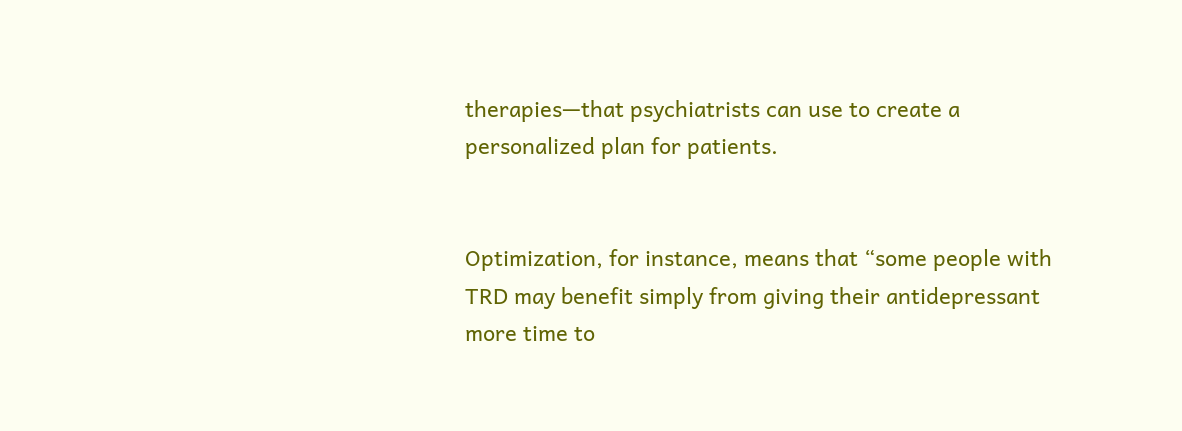therapies—that psychiatrists can use to create a personalized plan for patients.


Optimization, for instance, means that “some people with TRD may benefit simply from giving their antidepressant more time to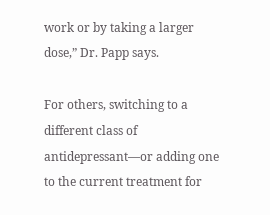work or by taking a larger dose,” Dr. Papp says.

For others, switching to a different class of antidepressant—or adding one to the current treatment for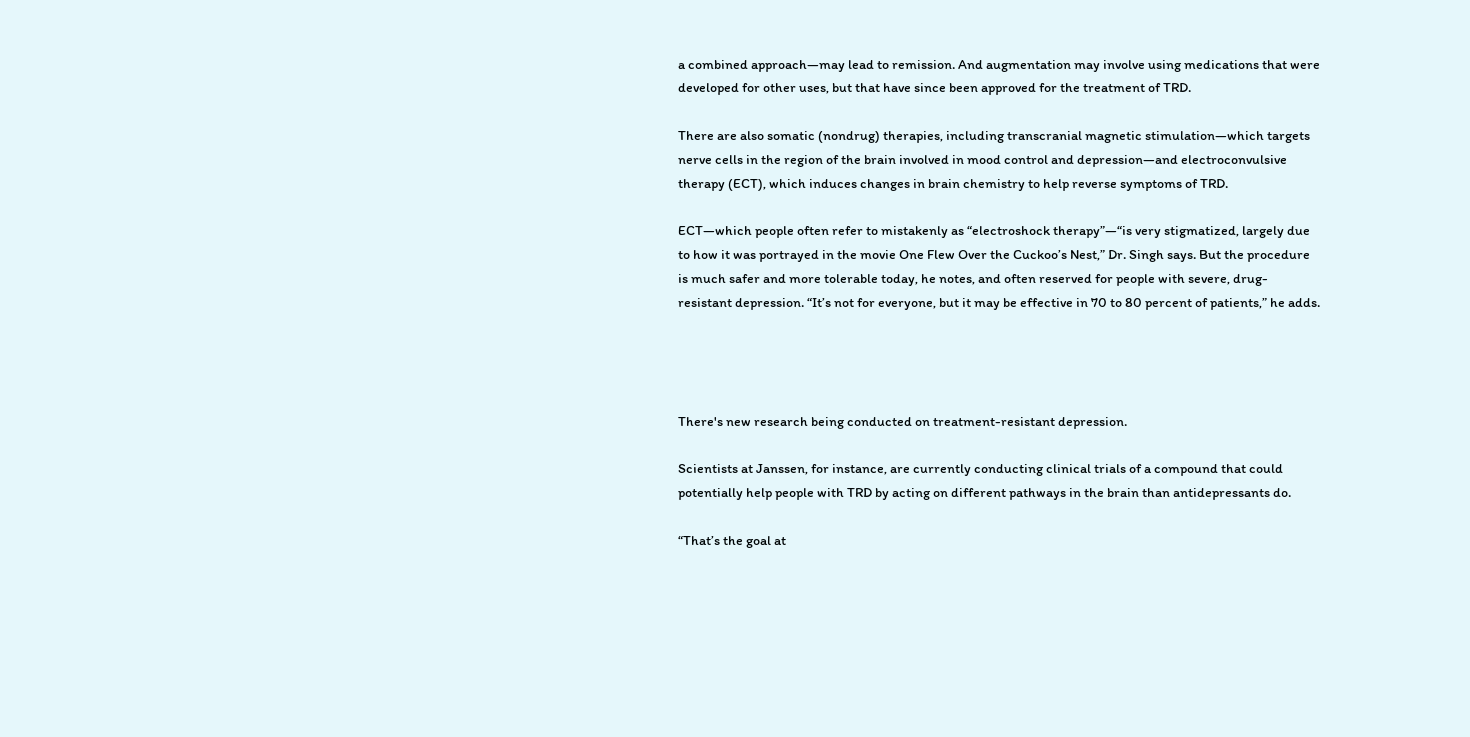a combined approach—may lead to remission. And augmentation may involve using medications that were developed for other uses, but that have since been approved for the treatment of TRD.

There are also somatic (nondrug) therapies, including transcranial magnetic stimulation—which targets nerve cells in the region of the brain involved in mood control and depression—and electroconvulsive therapy (ECT), which induces changes in brain chemistry to help reverse symptoms of TRD.

ECT—which people often refer to mistakenly as “electroshock therapy”—“is very stigmatized, largely due to how it was portrayed in the movie One Flew Over the Cuckoo’s Nest,” Dr. Singh says. But the procedure is much safer and more tolerable today, he notes, and often reserved for people with severe, drug-resistant depression. “It’s not for everyone, but it may be effective in 70 to 80 percent of patients,” he adds.




There's new research being conducted on treatment-resistant depression.

Scientists at Janssen, for instance, are currently conducting clinical trials of a compound that could potentially help people with TRD by acting on different pathways in the brain than antidepressants do.

“That’s the goal at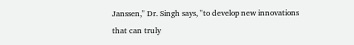Janssen," Dr. Singh says, "to develop new innovations that can truly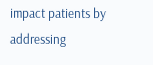impact patients by addressing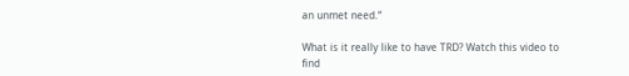an unmet need.”

What is it really like to have TRD? Watch this video to find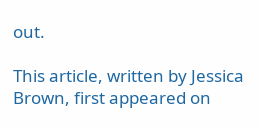out.

This article, written by Jessica Brown, first appeared on